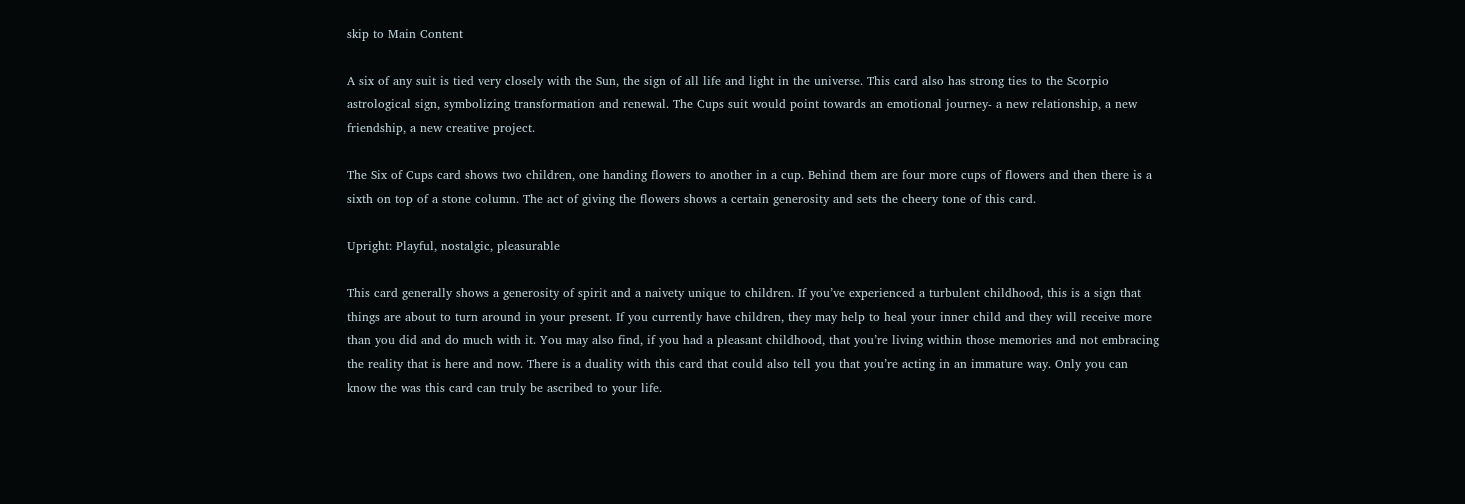skip to Main Content

A six of any suit is tied very closely with the Sun, the sign of all life and light in the universe. This card also has strong ties to the Scorpio astrological sign, symbolizing transformation and renewal. The Cups suit would point towards an emotional journey- a new relationship, a new friendship, a new creative project.

The Six of Cups card shows two children, one handing flowers to another in a cup. Behind them are four more cups of flowers and then there is a sixth on top of a stone column. The act of giving the flowers shows a certain generosity and sets the cheery tone of this card.

Upright: Playful, nostalgic, pleasurable

This card generally shows a generosity of spirit and a naivety unique to children. If you’ve experienced a turbulent childhood, this is a sign that things are about to turn around in your present. If you currently have children, they may help to heal your inner child and they will receive more than you did and do much with it. You may also find, if you had a pleasant childhood, that you’re living within those memories and not embracing the reality that is here and now. There is a duality with this card that could also tell you that you’re acting in an immature way. Only you can know the was this card can truly be ascribed to your life.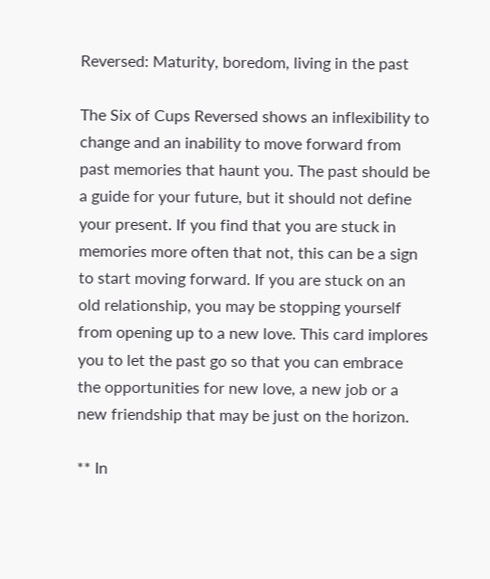Reversed: Maturity, boredom, living in the past

The Six of Cups Reversed shows an inflexibility to change and an inability to move forward from past memories that haunt you. The past should be a guide for your future, but it should not define your present. If you find that you are stuck in memories more often that not, this can be a sign to start moving forward. If you are stuck on an old relationship, you may be stopping yourself from opening up to a new love. This card implores you to let the past go so that you can embrace the opportunities for new love, a new job or a new friendship that may be just on the horizon.

** In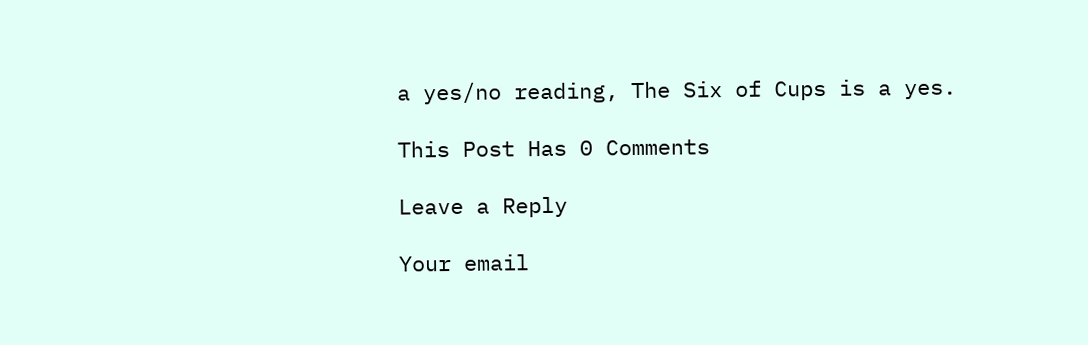a yes/no reading, The Six of Cups is a yes.

This Post Has 0 Comments

Leave a Reply

Your email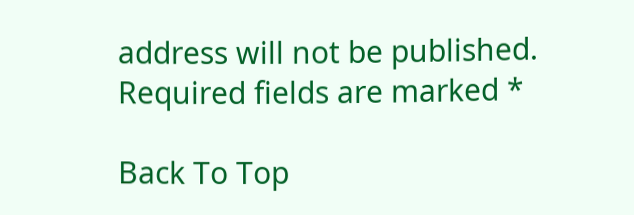address will not be published. Required fields are marked *

Back To Top